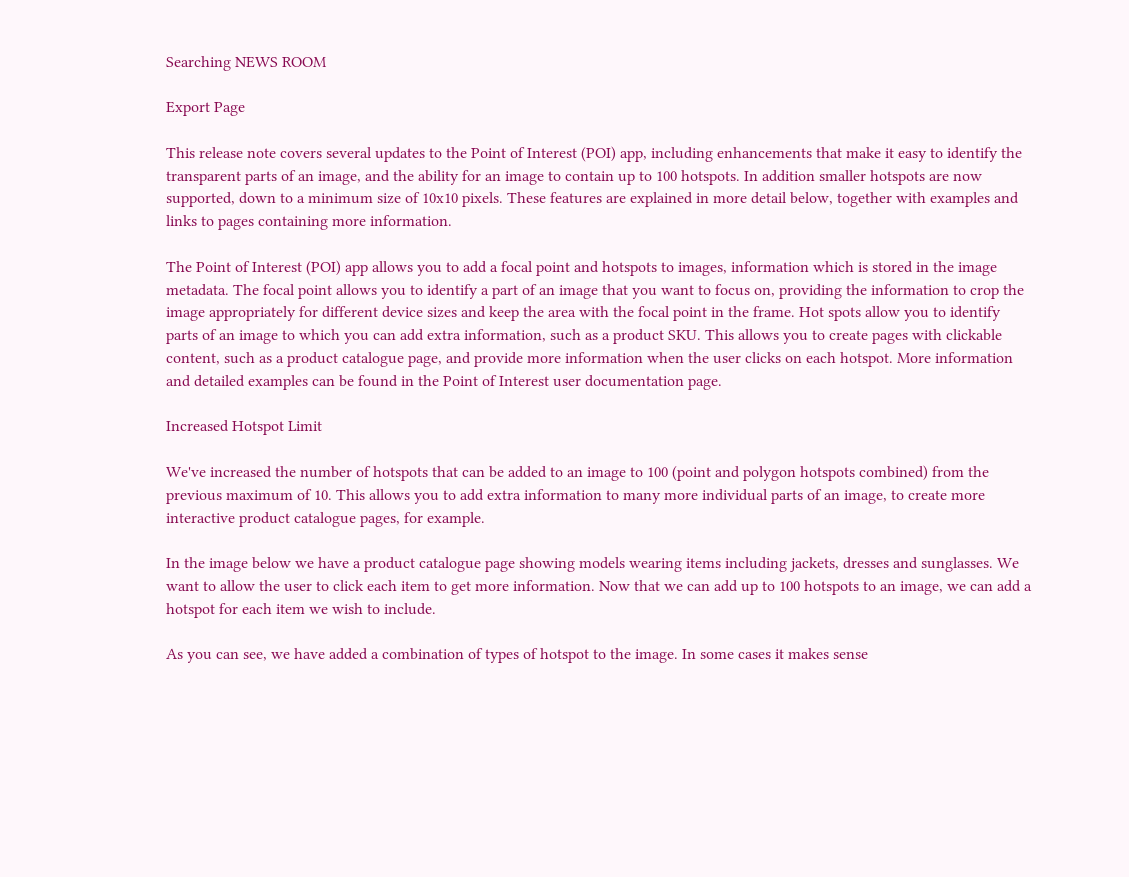Searching NEWS ROOM

Export Page

This release note covers several updates to the Point of Interest (POI) app, including enhancements that make it easy to identify the transparent parts of an image, and the ability for an image to contain up to 100 hotspots. In addition smaller hotspots are now supported, down to a minimum size of 10x10 pixels. These features are explained in more detail below, together with examples and links to pages containing more information.

The Point of Interest (POI) app allows you to add a focal point and hotspots to images, information which is stored in the image metadata. The focal point allows you to identify a part of an image that you want to focus on, providing the information to crop the image appropriately for different device sizes and keep the area with the focal point in the frame. Hot spots allow you to identify parts of an image to which you can add extra information, such as a product SKU. This allows you to create pages with clickable content, such as a product catalogue page, and provide more information when the user clicks on each hotspot. More information and detailed examples can be found in the Point of Interest user documentation page.

Increased Hotspot Limit

We've increased the number of hotspots that can be added to an image to 100 (point and polygon hotspots combined) from the previous maximum of 10. This allows you to add extra information to many more individual parts of an image, to create more interactive product catalogue pages, for example.

In the image below we have a product catalogue page showing models wearing items including jackets, dresses and sunglasses. We want to allow the user to click each item to get more information. Now that we can add up to 100 hotspots to an image, we can add a hotspot for each item we wish to include.

As you can see, we have added a combination of types of hotspot to the image. In some cases it makes sense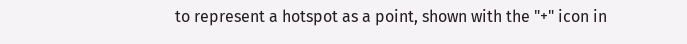to represent a hotspot as a point, shown with the "+" icon in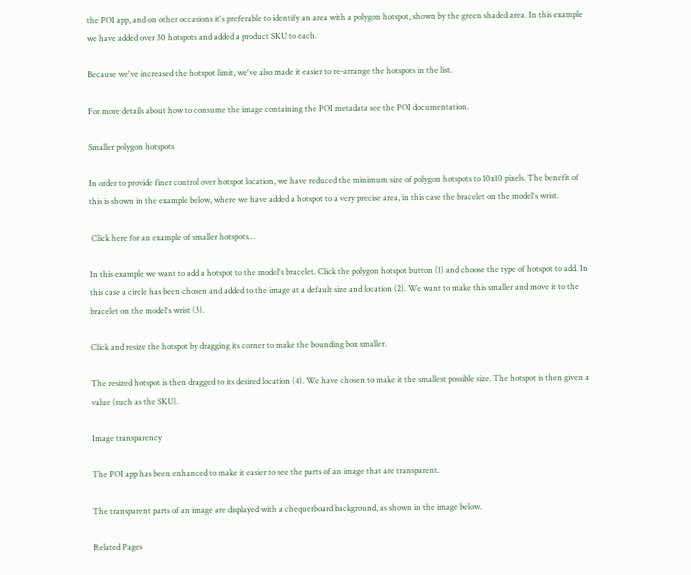the POI app, and on other occasions it's preferable to identify an area with a polygon hotspot, shown by the green shaded area. In this example we have added over 30 hotspots and added a product SKU to each.

Because we've increased the hotspot limit, we've also made it easier to re-arrange the hotspots in the list.

For more details about how to consume the image containing the POI metadata see the POI documentation.

Smaller polygon hotspots

In order to provide finer control over hotspot location, we have reduced the minimum size of polygon hotspots to 10x10 pixels. The benefit of this is shown in the example below, where we have added a hotspot to a very precise area, in this case the bracelet on the model's wrist.

 Click here for an example of smaller hotspots…

In this example we want to add a hotspot to the model's bracelet. Click the polygon hotspot button (1) and choose the type of hotspot to add. In this case a circle has been chosen and added to the image at a default size and location (2). We want to make this smaller and move it to the bracelet on the model's wrist (3).

Click and resize the hotspot by dragging its corner to make the bounding box smaller.

The resized hotspot is then dragged to its desired location (4). We have chosen to make it the smallest possible size. The hotspot is then given a value (such as the SKU).

Image transparency

The POI app has been enhanced to make it easier to see the parts of an image that are transparent.

The transparent parts of an image are displayed with a chequerboard background, as shown in the image below.

Related Pages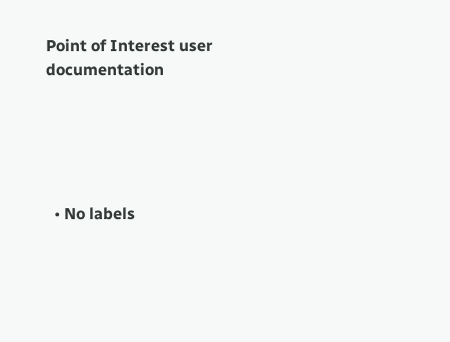Point of Interest user documentation





  • No labels